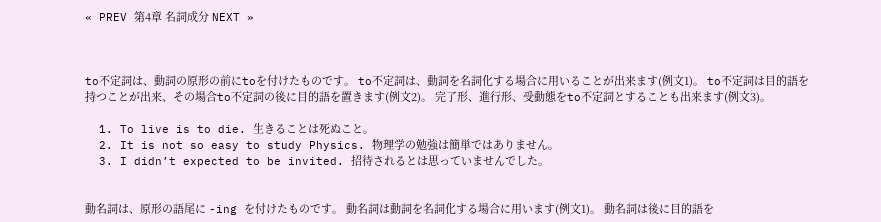« PREV 第4章 名詞成分 NEXT »



to不定詞は、動詞の原形の前にtoを付けたものです。 to不定詞は、動詞を名詞化する場合に用いることが出来ます(例文1)。 to不定詞は目的語を持つことが出来、その場合to不定詞の後に目的語を置きます(例文2)。 完了形、進行形、受動態をto不定詞とすることも出来ます(例文3)。

  1. To live is to die. 生きることは死ぬこと。
  2. It is not so easy to study Physics. 物理学の勉強は簡単ではありません。
  3. I didn’t expected to be invited. 招待されるとは思っていませんでした。


動名詞は、原形の語尾に -ing を付けたものです。 動名詞は動詞を名詞化する場合に用います(例文1)。 動名詞は後に目的語を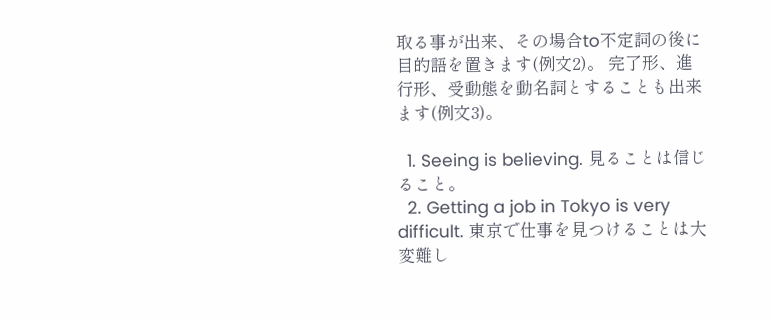取る事が出来、その場合to不定詞の後に目的語を置きます(例文2)。 完了形、進行形、受動態を動名詞とすることも出来ます(例文3)。

  1. Seeing is believing. 見ることは信じること。
  2. Getting a job in Tokyo is very difficult. 東京で仕事を見つけることは大変難し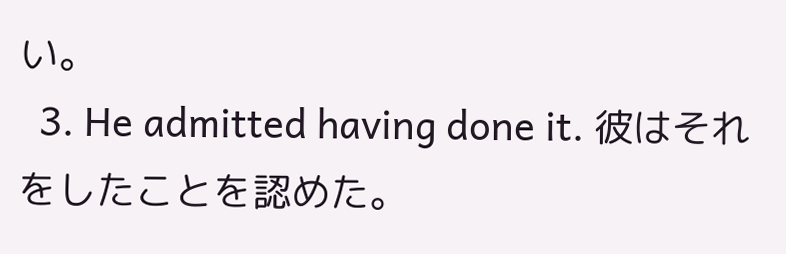い。
  3. He admitted having done it. 彼はそれをしたことを認めた。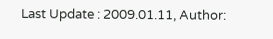Last Update : 2009.01.11, Author: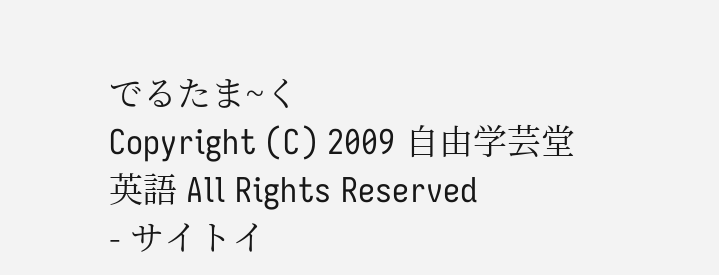でるたま~く
Copyright (C) 2009 自由学芸堂英語 All Rights Reserved
- サイトイ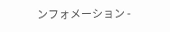ンフォメーション -